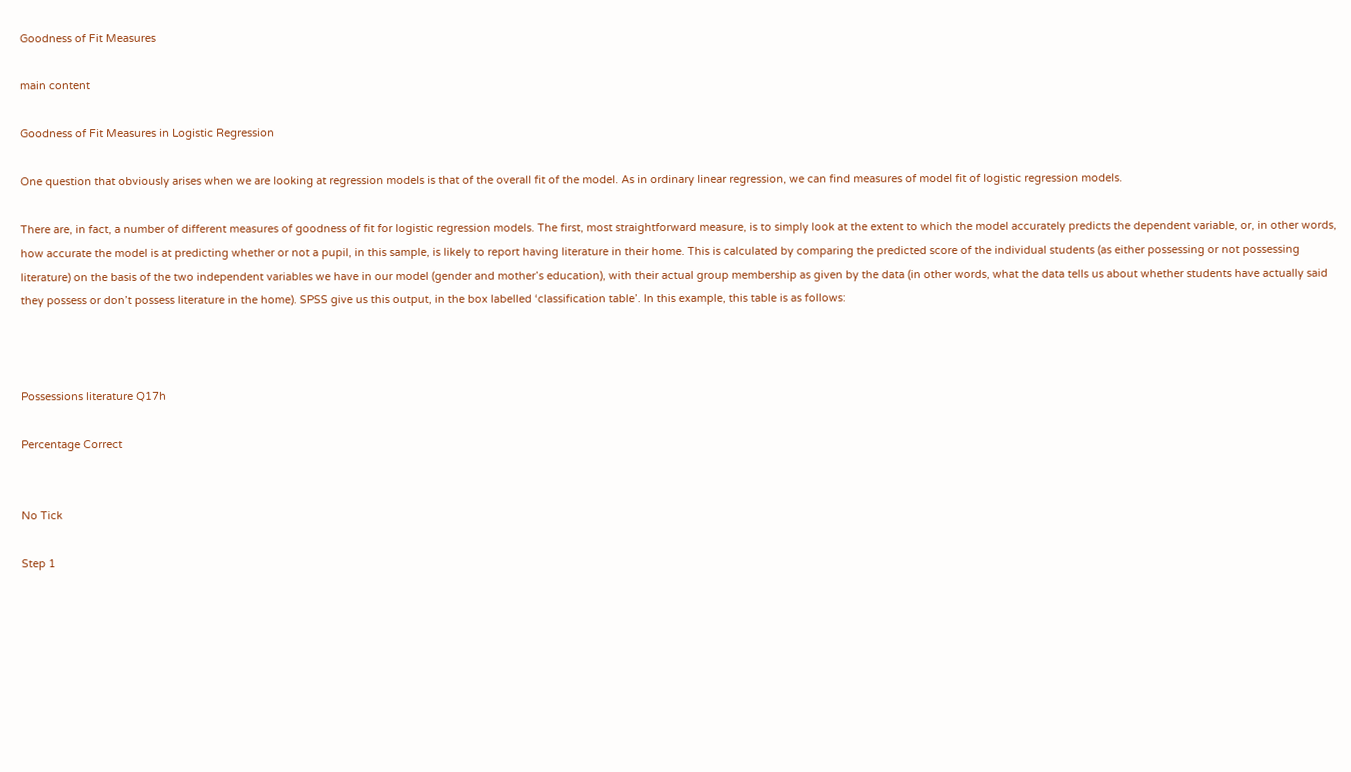Goodness of Fit Measures

main content

Goodness of Fit Measures in Logistic Regression

One question that obviously arises when we are looking at regression models is that of the overall fit of the model. As in ordinary linear regression, we can find measures of model fit of logistic regression models.

There are, in fact, a number of different measures of goodness of fit for logistic regression models. The first, most straightforward measure, is to simply look at the extent to which the model accurately predicts the dependent variable, or, in other words, how accurate the model is at predicting whether or not a pupil, in this sample, is likely to report having literature in their home. This is calculated by comparing the predicted score of the individual students (as either possessing or not possessing literature) on the basis of the two independent variables we have in our model (gender and mother’s education), with their actual group membership as given by the data (in other words, what the data tells us about whether students have actually said they possess or don’t possess literature in the home). SPSS give us this output, in the box labelled ‘classification table’. In this example, this table is as follows:



Possessions literature Q17h

Percentage Correct


No Tick

Step 1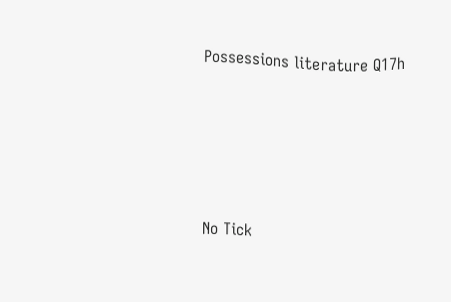Possessions literature Q17h





No Tick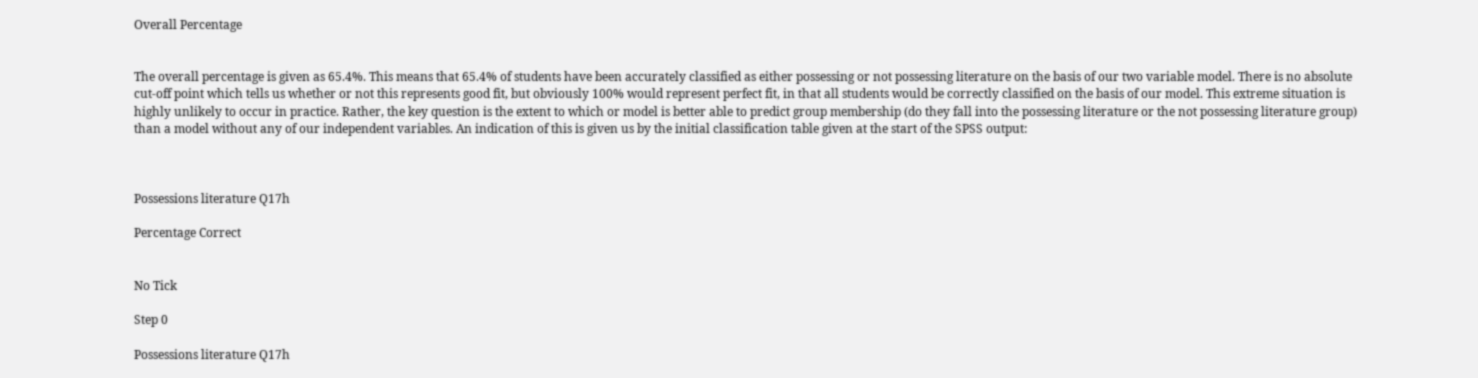Overall Percentage


The overall percentage is given as 65.4%. This means that 65.4% of students have been accurately classified as either possessing or not possessing literature on the basis of our two variable model. There is no absolute cut-off point which tells us whether or not this represents good fit, but obviously 100% would represent perfect fit, in that all students would be correctly classified on the basis of our model. This extreme situation is highly unlikely to occur in practice. Rather, the key question is the extent to which or model is better able to predict group membership (do they fall into the possessing literature or the not possessing literature group) than a model without any of our independent variables. An indication of this is given us by the initial classification table given at the start of the SPSS output:



Possessions literature Q17h

Percentage Correct


No Tick

Step 0

Possessions literature Q17h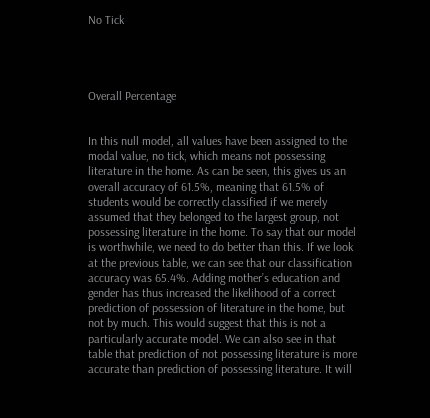No Tick




Overall Percentage


In this null model, all values have been assigned to the modal value, no tick, which means not possessing literature in the home. As can be seen, this gives us an overall accuracy of 61.5%, meaning that 61.5% of students would be correctly classified if we merely assumed that they belonged to the largest group, not possessing literature in the home. To say that our model is worthwhile, we need to do better than this. If we look at the previous table, we can see that our classification accuracy was 65.4%. Adding mother’s education and gender has thus increased the likelihood of a correct prediction of possession of literature in the home, but not by much. This would suggest that this is not a particularly accurate model. We can also see in that table that prediction of not possessing literature is more accurate than prediction of possessing literature. It will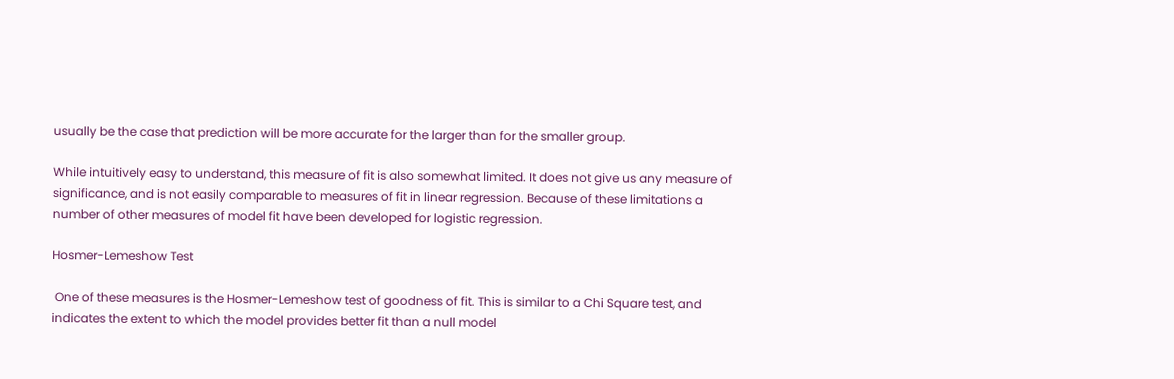usually be the case that prediction will be more accurate for the larger than for the smaller group.

While intuitively easy to understand, this measure of fit is also somewhat limited. It does not give us any measure of significance, and is not easily comparable to measures of fit in linear regression. Because of these limitations a number of other measures of model fit have been developed for logistic regression.

Hosmer-Lemeshow Test

 One of these measures is the Hosmer-Lemeshow test of goodness of fit. This is similar to a Chi Square test, and indicates the extent to which the model provides better fit than a null model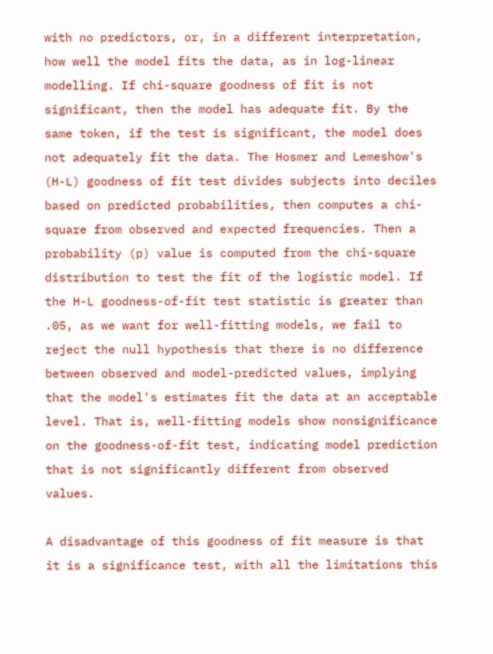with no predictors, or, in a different interpretation, how well the model fits the data, as in log-linear modelling. If chi-square goodness of fit is not significant, then the model has adequate fit. By the same token, if the test is significant, the model does not adequately fit the data. The Hosmer and Lemeshow's (H-L) goodness of fit test divides subjects into deciles based on predicted probabilities, then computes a chi-square from observed and expected frequencies. Then a probability (p) value is computed from the chi-square distribution to test the fit of the logistic model. If the H-L goodness-of-fit test statistic is greater than .05, as we want for well-fitting models, we fail to reject the null hypothesis that there is no difference between observed and model-predicted values, implying that the model's estimates fit the data at an acceptable level. That is, well-fitting models show nonsignificance on the goodness-of-fit test, indicating model prediction that is not significantly different from observed values.

A disadvantage of this goodness of fit measure is that it is a significance test, with all the limitations this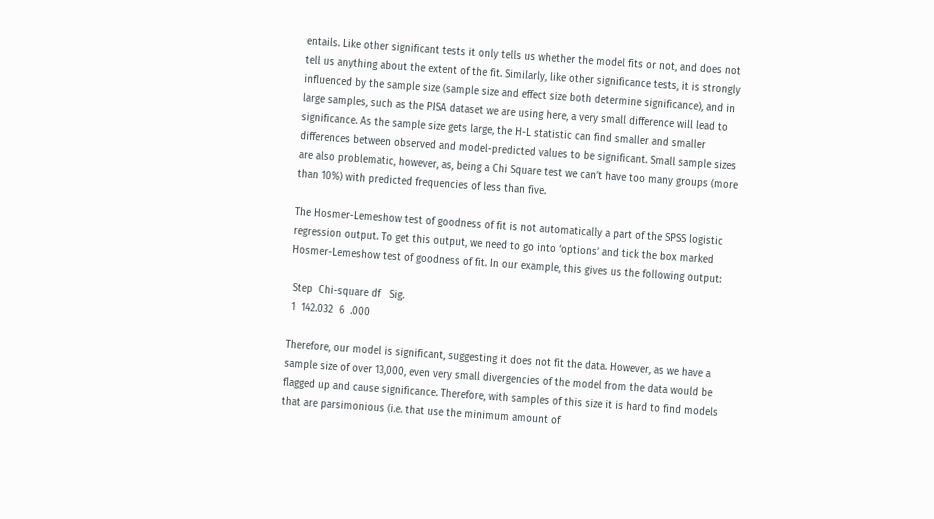entails. Like other significant tests it only tells us whether the model fits or not, and does not tell us anything about the extent of the fit. Similarly, like other significance tests, it is strongly influenced by the sample size (sample size and effect size both determine significance), and in large samples, such as the PISA dataset we are using here, a very small difference will lead to significance. As the sample size gets large, the H-L statistic can find smaller and smaller differences between observed and model-predicted values to be significant. Small sample sizes are also problematic, however, as, being a Chi Square test we can’t have too many groups (more than 10%) with predicted frequencies of less than five.

The Hosmer-Lemeshow test of goodness of fit is not automatically a part of the SPSS logistic regression output. To get this output, we need to go into ‘options’ and tick the box marked Hosmer-Lemeshow test of goodness of fit. In our example, this gives us the following output:

 Step  Chi-square df   Sig.
 1  142.032  6  .000

Therefore, our model is significant, suggesting it does not fit the data. However, as we have a sample size of over 13,000, even very small divergencies of the model from the data would be flagged up and cause significance. Therefore, with samples of this size it is hard to find models that are parsimonious (i.e. that use the minimum amount of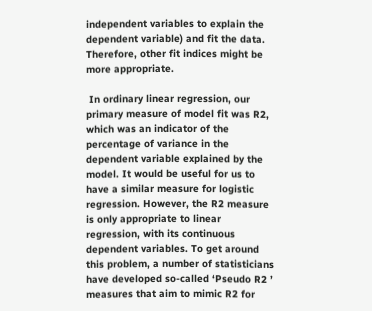independent variables to explain the dependent variable) and fit the data. Therefore, other fit indices might be more appropriate.

 In ordinary linear regression, our primary measure of model fit was R2, which was an indicator of the percentage of variance in the dependent variable explained by the model. It would be useful for us to have a similar measure for logistic regression. However, the R2 measure is only appropriate to linear regression, with its continuous dependent variables. To get around this problem, a number of statisticians have developed so-called ‘Pseudo R2 ’ measures that aim to mimic R2 for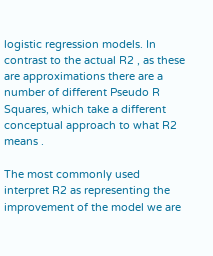logistic regression models. In contrast to the actual R2 , as these are approximations there are a number of different Pseudo R Squares, which take a different conceptual approach to what R2 means .

The most commonly used interpret R2 as representing the improvement of the model we are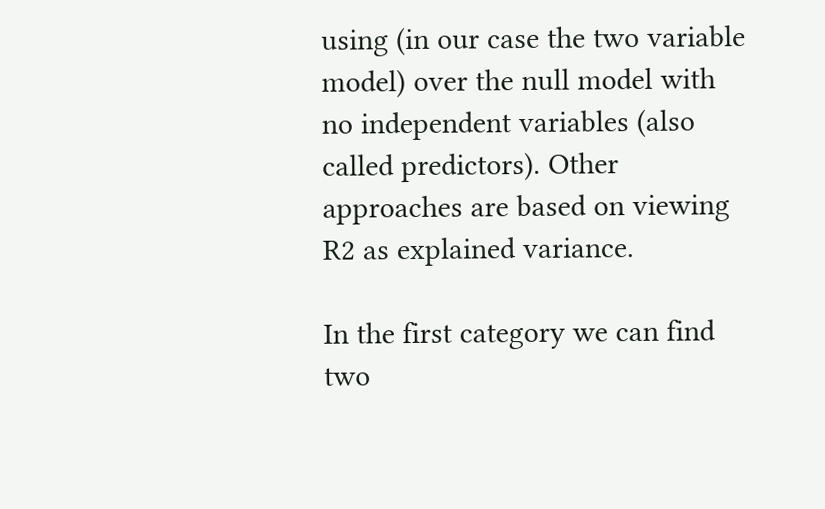using (in our case the two variable model) over the null model with no independent variables (also called predictors). Other approaches are based on viewing R2 as explained variance.

In the first category we can find two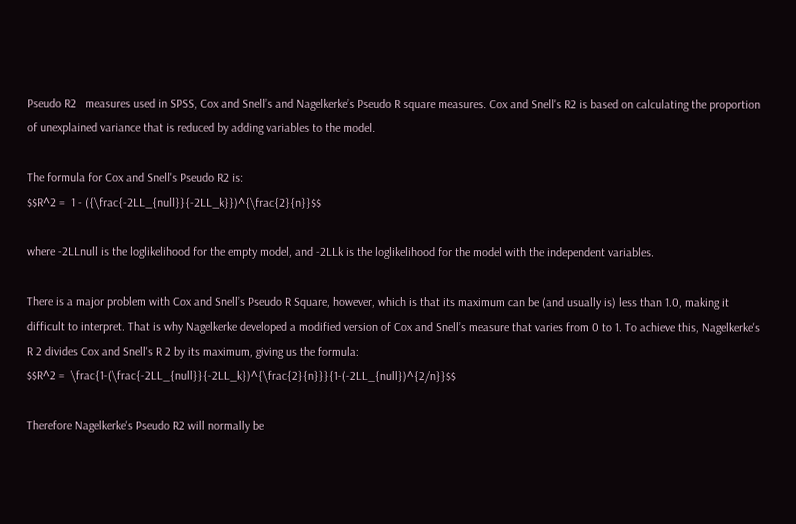Pseudo R2   measures used in SPSS, Cox and Snell’s and Nagelkerke’s Pseudo R square measures. Cox and Snell's R2 is based on calculating the proportion of unexplained variance that is reduced by adding variables to the model.

The formula for Cox and Snell's Pseudo R2 is:
$$R^2 =  1 - ({\frac{-2LL_{null}}{-2LL_k}})^{\frac{2}{n}}$$

where -2LLnull is the loglikelihood for the empty model, and -2LLk is the loglikelihood for the model with the independent variables.

There is a major problem with Cox and Snell’s Pseudo R Square, however, which is that its maximum can be (and usually is) less than 1.0, making it difficult to interpret. That is why Nagelkerke developed a modified version of Cox and Snell’s measure that varies from 0 to 1. To achieve this, Nagelkerke's R 2 divides Cox and Snell's R 2 by its maximum, giving us the formula:
$$R^2 =  \frac{1-(\frac{-2LL_{null}}{-2LL_k})^{\frac{2}{n}}}{1-(-2LL_{null})^{2/n}}$$

Therefore Nagelkerke's Pseudo R2 will normally be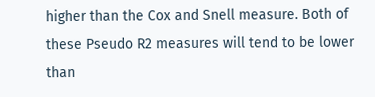higher than the Cox and Snell measure. Both of these Pseudo R2 measures will tend to be lower than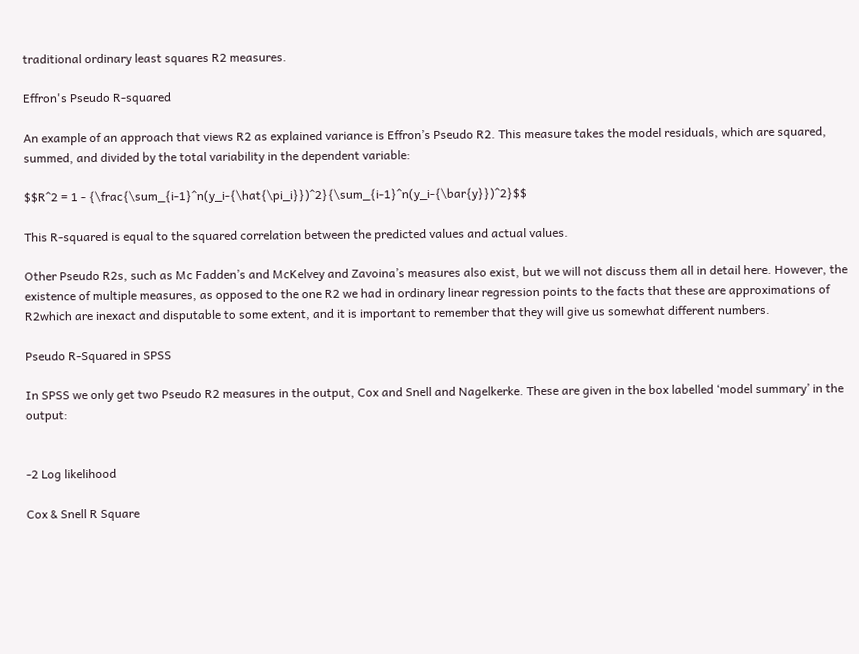traditional ordinary least squares R2 measures.

Effron's Pseudo R-squared

An example of an approach that views R2 as explained variance is Effron’s Pseudo R2. This measure takes the model residuals, which are squared, summed, and divided by the total variability in the dependent variable:

$$R^2 = 1 - {\frac{\sum_{i-1}^n(y_i-{\hat{\pi_i}})^2}{\sum_{i-1}^n(y_i-{\bar{y}})^2}$$

This R-squared is equal to the squared correlation between the predicted values and actual values.

Other Pseudo R2s, such as Mc Fadden’s and McKelvey and Zavoina’s measures also exist, but we will not discuss them all in detail here. However, the existence of multiple measures, as opposed to the one R2 we had in ordinary linear regression points to the facts that these are approximations of R2which are inexact and disputable to some extent, and it is important to remember that they will give us somewhat different numbers.

Pseudo R-Squared in SPSS

In SPSS we only get two Pseudo R2 measures in the output, Cox and Snell and Nagelkerke. These are given in the box labelled ‘model summary’ in the output:


-2 Log likelihood

Cox & Snell R Square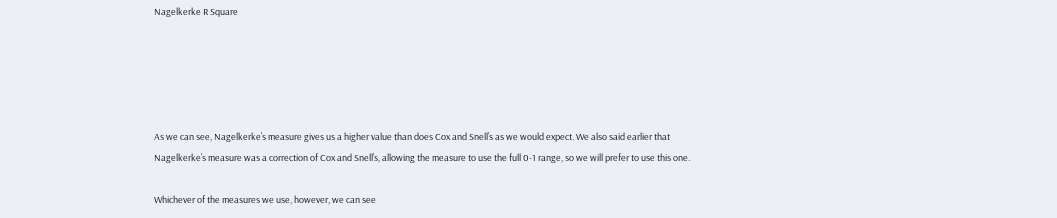Nagelkerke R Square





As we can see, Nagelkerke’s measure gives us a higher value than does Cox and Snell’s as we would expect. We also said earlier that Nagelkerke’s measure was a correction of Cox and Snell’s, allowing the measure to use the full 0-1 range, so we will prefer to use this one.

Whichever of the measures we use, however, we can see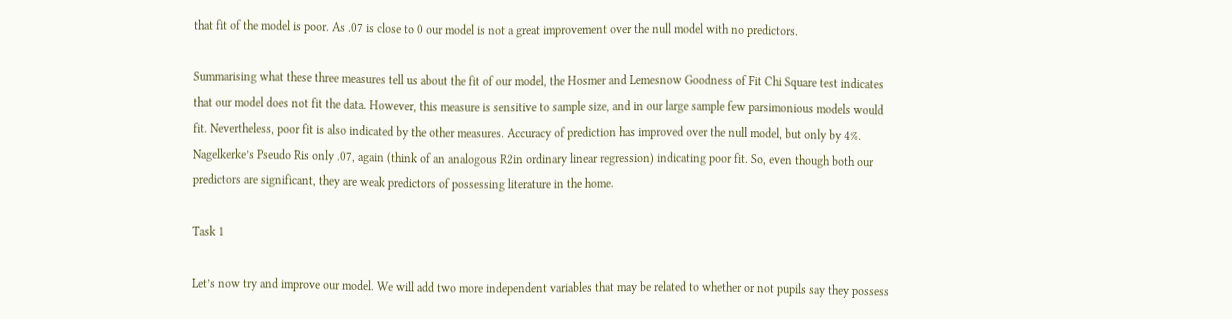that fit of the model is poor. As .07 is close to 0 our model is not a great improvement over the null model with no predictors.

Summarising what these three measures tell us about the fit of our model, the Hosmer and Lemesnow Goodness of Fit Chi Square test indicates that our model does not fit the data. However, this measure is sensitive to sample size, and in our large sample few parsimonious models would fit. Nevertheless, poor fit is also indicated by the other measures. Accuracy of prediction has improved over the null model, but only by 4%. Nagelkerke’s Pseudo Ris only .07, again (think of an analogous R2in ordinary linear regression) indicating poor fit. So, even though both our predictors are significant, they are weak predictors of possessing literature in the home.

Task 1

Let’s now try and improve our model. We will add two more independent variables that may be related to whether or not pupils say they possess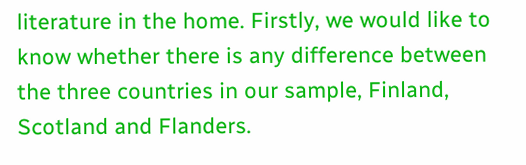literature in the home. Firstly, we would like to know whether there is any difference between the three countries in our sample, Finland, Scotland and Flanders.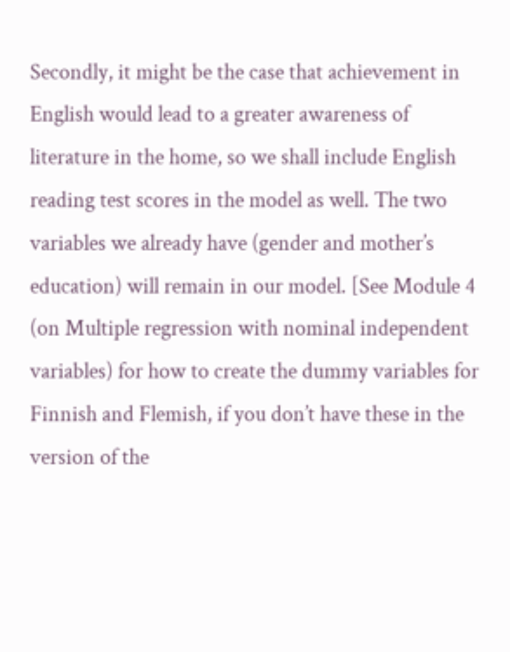Secondly, it might be the case that achievement in English would lead to a greater awareness of literature in the home, so we shall include English reading test scores in the model as well. The two variables we already have (gender and mother’s education) will remain in our model. [See Module 4 (on Multiple regression with nominal independent variables) for how to create the dummy variables for Finnish and Flemish, if you don’t have these in the version of the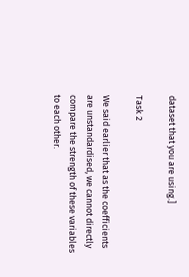dataset that you are using.]

Task 2

We said earlier that as the coefficients are unstandardised, we cannot directly compare the strength of these variables to each other.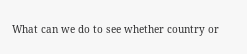What can we do to see whether country or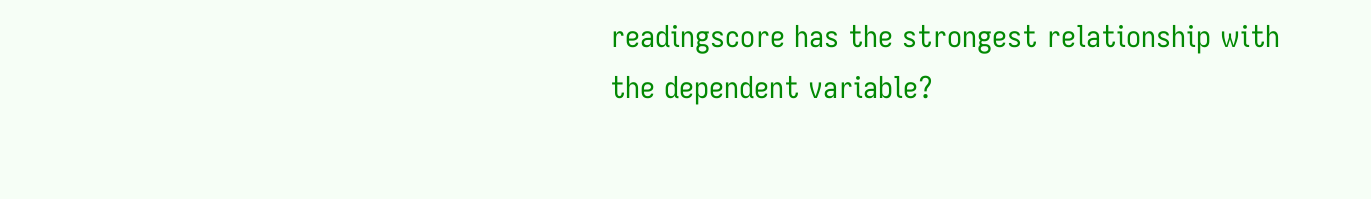readingscore has the strongest relationship with the dependent variable?